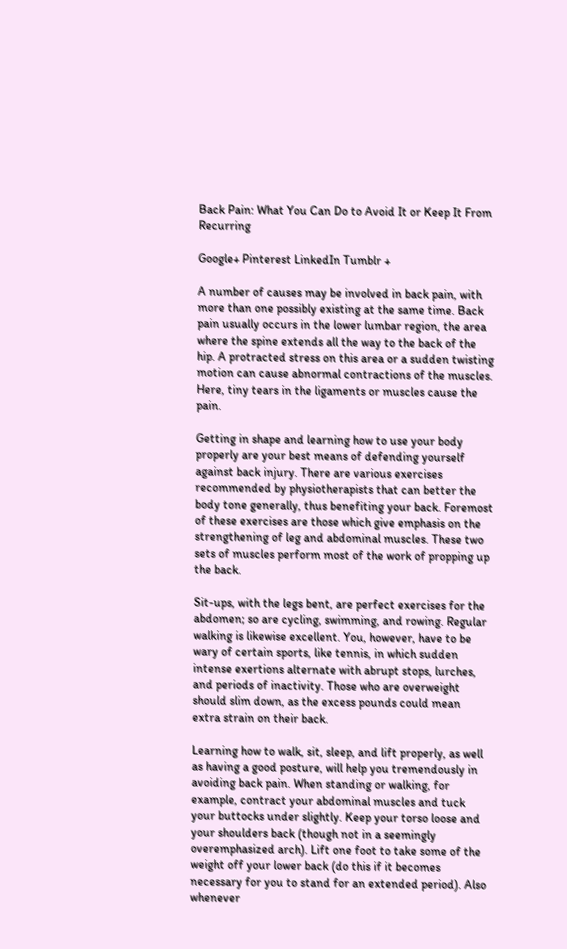Back Pain: What You Can Do to Avoid It or Keep It From Recurring

Google+ Pinterest LinkedIn Tumblr +

A number of causes may be involved in back pain, with more than one possibly existing at the same time. Back pain usually occurs in the lower lumbar region, the area where the spine extends all the way to the back of the hip. A protracted stress on this area or a sudden twisting motion can cause abnormal contractions of the muscles. Here, tiny tears in the ligaments or muscles cause the pain.

Getting in shape and learning how to use your body properly are your best means of defending yourself against back injury. There are various exercises recommended by physiotherapists that can better the body tone generally, thus benefiting your back. Foremost of these exercises are those which give emphasis on the strengthening of leg and abdominal muscles. These two sets of muscles perform most of the work of propping up the back.

Sit-ups, with the legs bent, are perfect exercises for the abdomen; so are cycling, swimming, and rowing. Regular walking is likewise excellent. You, however, have to be wary of certain sports, like tennis, in which sudden intense exertions alternate with abrupt stops, lurches, and periods of inactivity. Those who are overweight should slim down, as the excess pounds could mean extra strain on their back.

Learning how to walk, sit, sleep, and lift properly, as well as having a good posture, will help you tremendously in avoiding back pain. When standing or walking, for example, contract your abdominal muscles and tuck your buttocks under slightly. Keep your torso loose and your shoulders back (though not in a seemingly overemphasized arch). Lift one foot to take some of the weight off your lower back (do this if it becomes necessary for you to stand for an extended period). Also whenever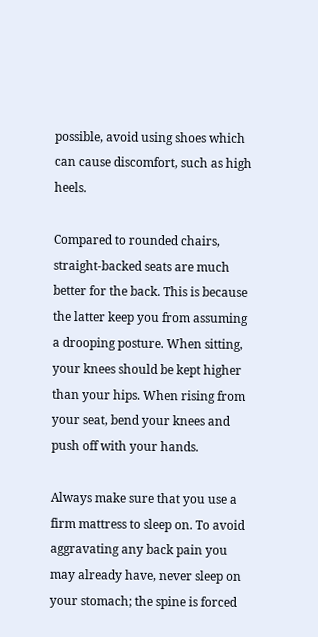possible, avoid using shoes which can cause discomfort, such as high heels.

Compared to rounded chairs, straight-backed seats are much better for the back. This is because the latter keep you from assuming a drooping posture. When sitting, your knees should be kept higher than your hips. When rising from your seat, bend your knees and push off with your hands.

Always make sure that you use a firm mattress to sleep on. To avoid aggravating any back pain you may already have, never sleep on your stomach; the spine is forced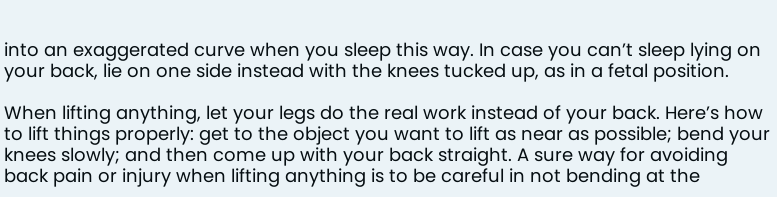into an exaggerated curve when you sleep this way. In case you can’t sleep lying on your back, lie on one side instead with the knees tucked up, as in a fetal position.

When lifting anything, let your legs do the real work instead of your back. Here’s how to lift things properly: get to the object you want to lift as near as possible; bend your knees slowly; and then come up with your back straight. A sure way for avoiding back pain or injury when lifting anything is to be careful in not bending at the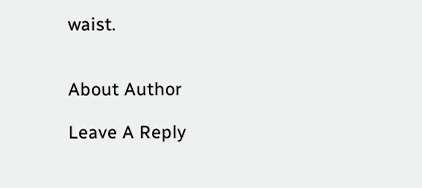waist.


About Author

Leave A Reply